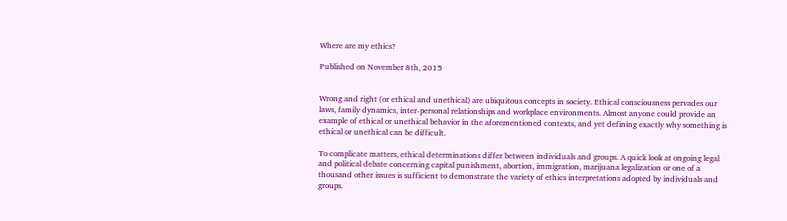Where are my ethics?

Published on November 8th, 2015


Wrong and right (or ethical and unethical) are ubiquitous concepts in society. Ethical consciousness pervades our laws, family dynamics, inter-personal relationships and workplace environments. Almost anyone could provide an example of ethical or unethical behavior in the aforementioned contexts, and yet defining exactly why something is ethical or unethical can be difficult.

To complicate matters, ethical determinations differ between individuals and groups. A quick look at ongoing legal and political debate concerning capital punishment, abortion, immigration, marijuana legalization or one of a thousand other issues is sufficient to demonstrate the variety of ethics interpretations adopted by individuals and groups.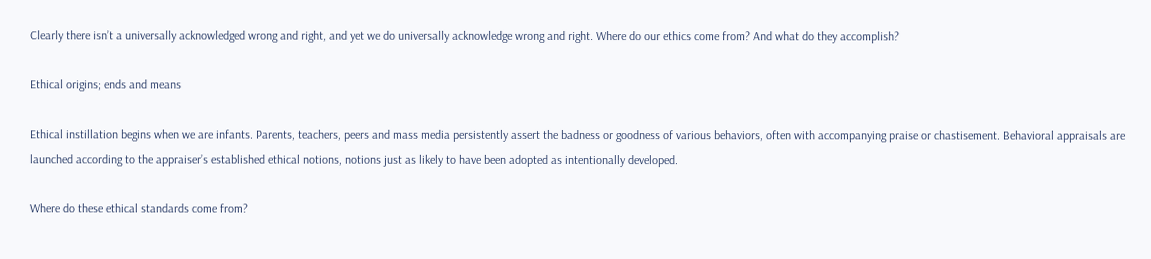Clearly there isn’t a universally acknowledged wrong and right, and yet we do universally acknowledge wrong and right. Where do our ethics come from? And what do they accomplish?

Ethical origins; ends and means

Ethical instillation begins when we are infants. Parents, teachers, peers and mass media persistently assert the badness or goodness of various behaviors, often with accompanying praise or chastisement. Behavioral appraisals are launched according to the appraiser’s established ethical notions, notions just as likely to have been adopted as intentionally developed.

Where do these ethical standards come from?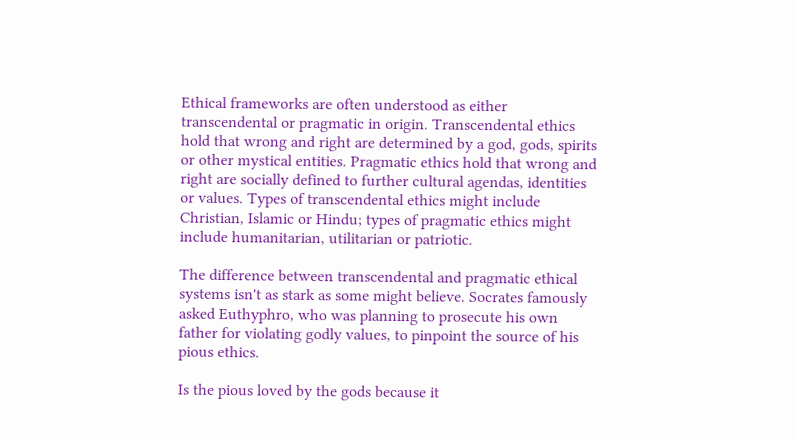Ethical frameworks are often understood as either transcendental or pragmatic in origin. Transcendental ethics hold that wrong and right are determined by a god, gods, spirits or other mystical entities. Pragmatic ethics hold that wrong and right are socially defined to further cultural agendas, identities or values. Types of transcendental ethics might include Christian, Islamic or Hindu; types of pragmatic ethics might include humanitarian, utilitarian or patriotic.

The difference between transcendental and pragmatic ethical systems isn't as stark as some might believe. Socrates famously asked Euthyphro, who was planning to prosecute his own father for violating godly values, to pinpoint the source of his pious ethics.

Is the pious loved by the gods because it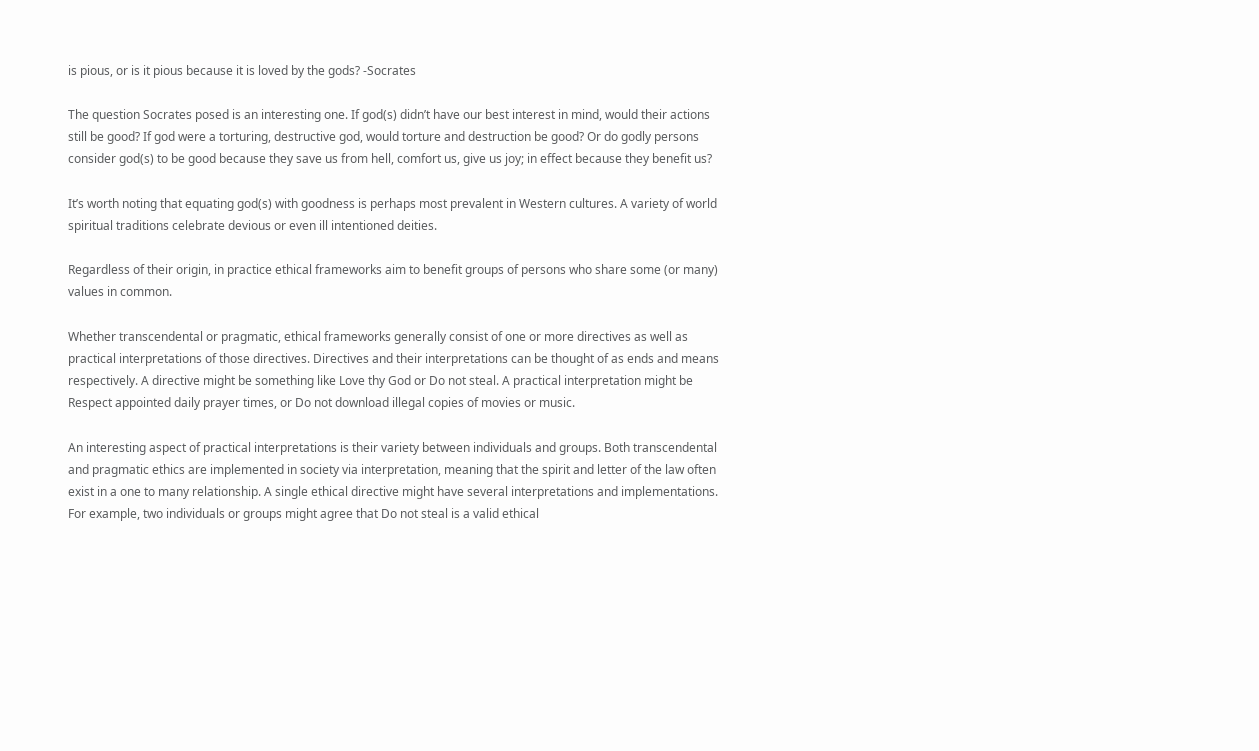is pious, or is it pious because it is loved by the gods? -Socrates

The question Socrates posed is an interesting one. If god(s) didn’t have our best interest in mind, would their actions still be good? If god were a torturing, destructive god, would torture and destruction be good? Or do godly persons consider god(s) to be good because they save us from hell, comfort us, give us joy; in effect because they benefit us?

It’s worth noting that equating god(s) with goodness is perhaps most prevalent in Western cultures. A variety of world spiritual traditions celebrate devious or even ill intentioned deities.

Regardless of their origin, in practice ethical frameworks aim to benefit groups of persons who share some (or many) values in common.

Whether transcendental or pragmatic, ethical frameworks generally consist of one or more directives as well as practical interpretations of those directives. Directives and their interpretations can be thought of as ends and means respectively. A directive might be something like Love thy God or Do not steal. A practical interpretation might be Respect appointed daily prayer times, or Do not download illegal copies of movies or music.

An interesting aspect of practical interpretations is their variety between individuals and groups. Both transcendental and pragmatic ethics are implemented in society via interpretation, meaning that the spirit and letter of the law often exist in a one to many relationship. A single ethical directive might have several interpretations and implementations. For example, two individuals or groups might agree that Do not steal is a valid ethical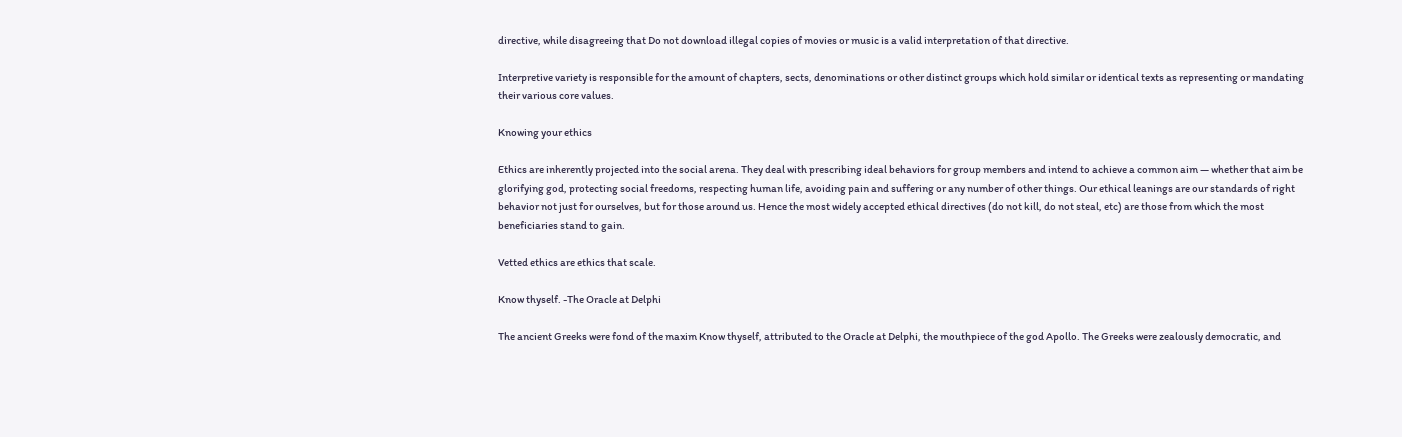directive, while disagreeing that Do not download illegal copies of movies or music is a valid interpretation of that directive.

Interpretive variety is responsible for the amount of chapters, sects, denominations or other distinct groups which hold similar or identical texts as representing or mandating their various core values.

Knowing your ethics

Ethics are inherently projected into the social arena. They deal with prescribing ideal behaviors for group members and intend to achieve a common aim — whether that aim be glorifying god, protecting social freedoms, respecting human life, avoiding pain and suffering or any number of other things. Our ethical leanings are our standards of right behavior not just for ourselves, but for those around us. Hence the most widely accepted ethical directives (do not kill, do not steal, etc) are those from which the most beneficiaries stand to gain.

Vetted ethics are ethics that scale.

Know thyself. -The Oracle at Delphi

The ancient Greeks were fond of the maxim Know thyself, attributed to the Oracle at Delphi, the mouthpiece of the god Apollo. The Greeks were zealously democratic, and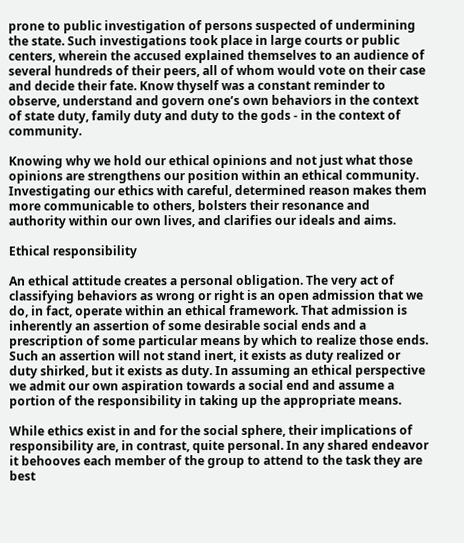prone to public investigation of persons suspected of undermining the state. Such investigations took place in large courts or public centers, wherein the accused explained themselves to an audience of several hundreds of their peers, all of whom would vote on their case and decide their fate. Know thyself was a constant reminder to observe, understand and govern one’s own behaviors in the context of state duty, family duty and duty to the gods - in the context of community.

Knowing why we hold our ethical opinions and not just what those opinions are strengthens our position within an ethical community. Investigating our ethics with careful, determined reason makes them more communicable to others, bolsters their resonance and authority within our own lives, and clarifies our ideals and aims.

Ethical responsibility

An ethical attitude creates a personal obligation. The very act of classifying behaviors as wrong or right is an open admission that we do, in fact, operate within an ethical framework. That admission is inherently an assertion of some desirable social ends and a prescription of some particular means by which to realize those ends. Such an assertion will not stand inert, it exists as duty realized or duty shirked, but it exists as duty. In assuming an ethical perspective we admit our own aspiration towards a social end and assume a portion of the responsibility in taking up the appropriate means.

While ethics exist in and for the social sphere, their implications of responsibility are, in contrast, quite personal. In any shared endeavor it behooves each member of the group to attend to the task they are best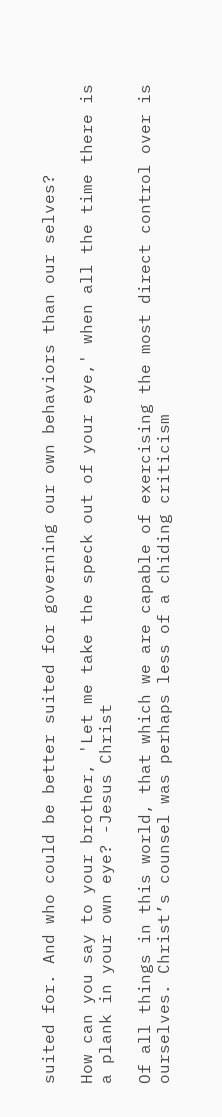suited for. And who could be better suited for governing our own behaviors than our selves?

How can you say to your brother, 'Let me take the speck out of your eye,' when all the time there is a plank in your own eye? -Jesus Christ

Of all things in this world, that which we are capable of exercising the most direct control over is ourselves. Christ’s counsel was perhaps less of a chiding criticism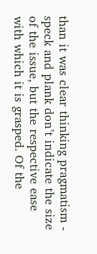than it was clear thinking pragmatism - speck and plank don’t indicate the size of the issue, but the respective ease with which it is grasped. Of the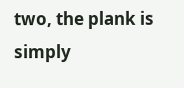two, the plank is simply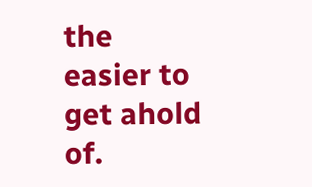the easier to get ahold of.